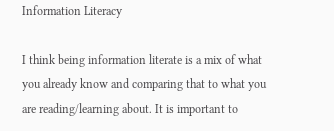Information Literacy

I think being information literate is a mix of what you already know and comparing that to what you are reading/learning about. It is important to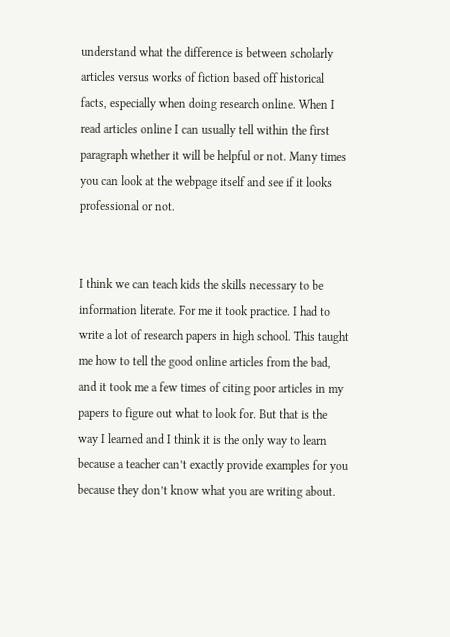understand what the difference is between scholarly articles versus works of fiction based off historical facts, especially when doing research online. When I read articles online I can usually tell within the first paragraph whether it will be helpful or not. Many times you can look at the webpage itself and see if it looks professional or not.


I think we can teach kids the skills necessary to be information literate. For me it took practice. I had to write a lot of research papers in high school. This taught me how to tell the good online articles from the bad, and it took me a few times of citing poor articles in my papers to figure out what to look for. But that is the way I learned and I think it is the only way to learn because a teacher can’t exactly provide examples for you because they don’t know what you are writing about.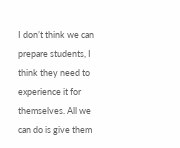I don’t think we can prepare students, I think they need to experience it for themselves. All we can do is give them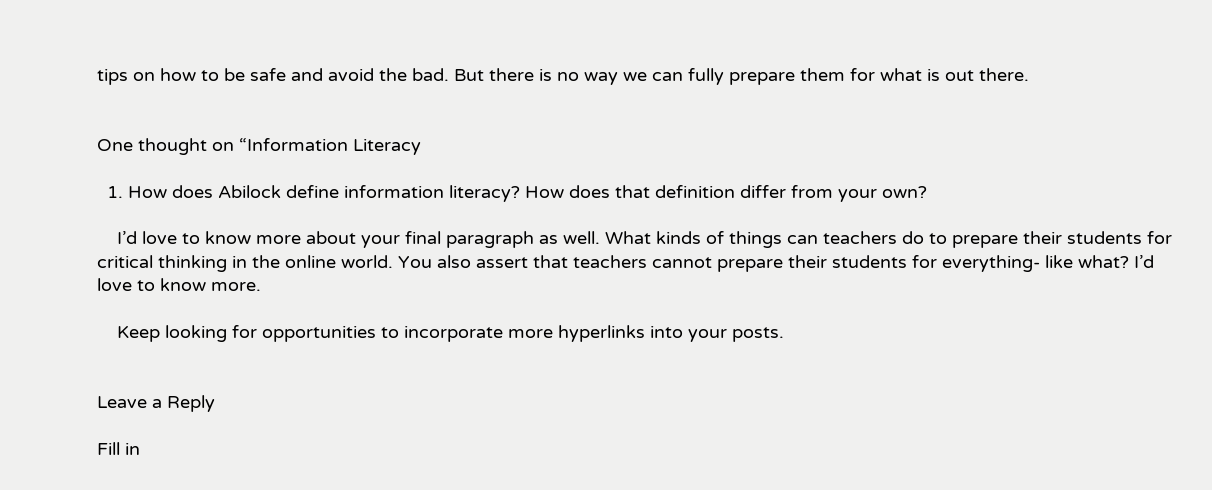tips on how to be safe and avoid the bad. But there is no way we can fully prepare them for what is out there.


One thought on “Information Literacy

  1. How does Abilock define information literacy? How does that definition differ from your own?

    I’d love to know more about your final paragraph as well. What kinds of things can teachers do to prepare their students for critical thinking in the online world. You also assert that teachers cannot prepare their students for everything- like what? I’d love to know more.

    Keep looking for opportunities to incorporate more hyperlinks into your posts.


Leave a Reply

Fill in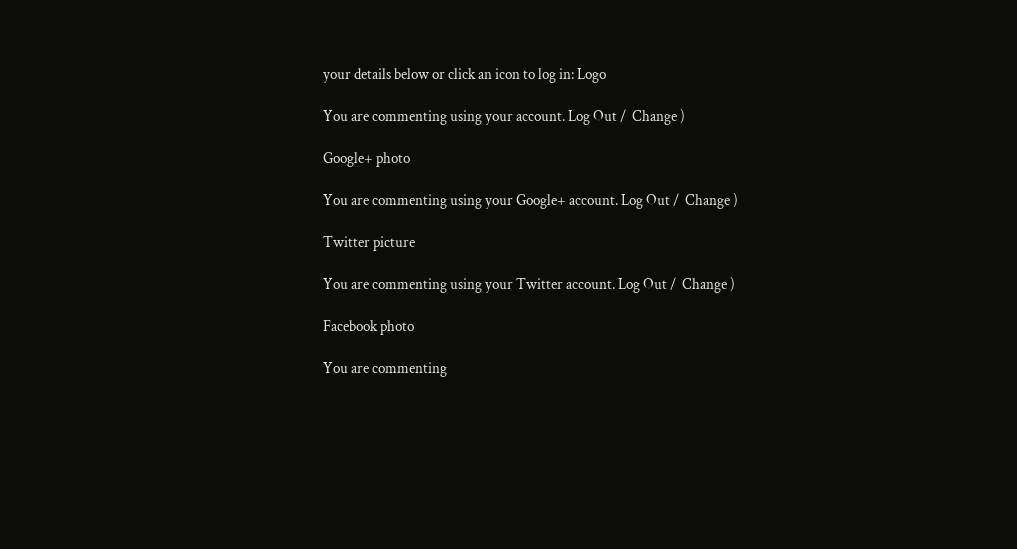your details below or click an icon to log in: Logo

You are commenting using your account. Log Out /  Change )

Google+ photo

You are commenting using your Google+ account. Log Out /  Change )

Twitter picture

You are commenting using your Twitter account. Log Out /  Change )

Facebook photo

You are commenting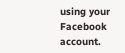using your Facebook account.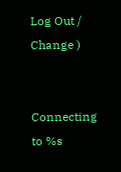Log Out /  Change )


Connecting to %s